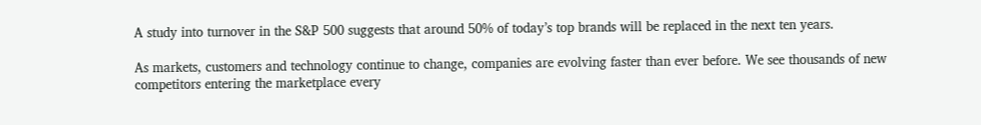A study into turnover in the S&P 500 suggests that around 50% of today’s top brands will be replaced in the next ten years.

As markets, customers and technology continue to change, companies are evolving faster than ever before. We see thousands of new competitors entering the marketplace every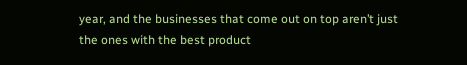year, and the businesses that come out on top aren’t just the ones with the best product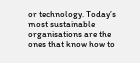or technology. Today’s most sustainable organisations are the ones that know how to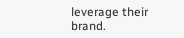leverage their brand.